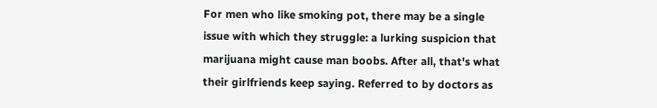For men who like smoking pot, there may be a single issue with which they struggle: a lurking suspicion that marijuana might cause man boobs. After all, that's what their girlfriends keep saying. Referred to by doctors as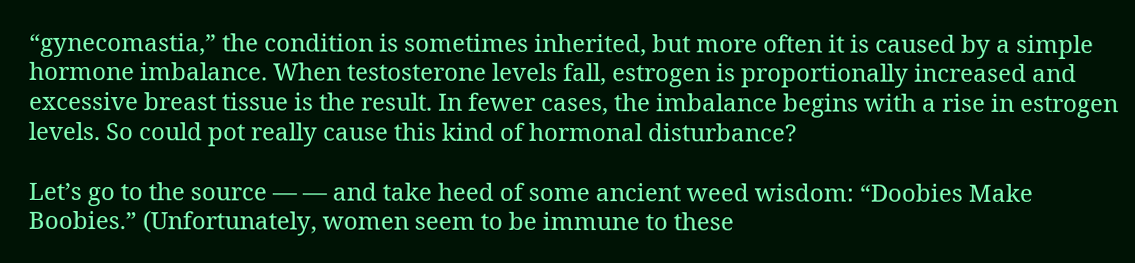“gynecomastia,” the condition is sometimes inherited, but more often it is caused by a simple hormone imbalance. When testosterone levels fall, estrogen is proportionally increased and excessive breast tissue is the result. In fewer cases, the imbalance begins with a rise in estrogen levels. So could pot really cause this kind of hormonal disturbance?

Let’s go to the source — — and take heed of some ancient weed wisdom: “Doobies Make Boobies.” (Unfortunately, women seem to be immune to these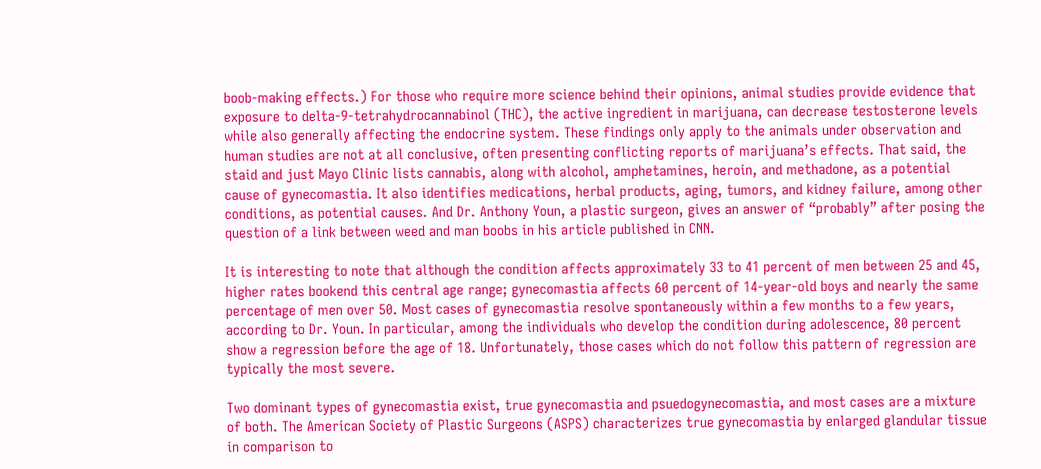boob-making effects.) For those who require more science behind their opinions, animal studies provide evidence that exposure to delta-9-tetrahydrocannabinol (THC), the active ingredient in marijuana, can decrease testosterone levels while also generally affecting the endocrine system. These findings only apply to the animals under observation and human studies are not at all conclusive, often presenting conflicting reports of marijuana’s effects. That said, the staid and just Mayo Clinic lists cannabis, along with alcohol, amphetamines, heroin, and methadone, as a potential cause of gynecomastia. It also identifies medications, herbal products, aging, tumors, and kidney failure, among other conditions, as potential causes. And Dr. Anthony Youn, a plastic surgeon, gives an answer of “probably” after posing the question of a link between weed and man boobs in his article published in CNN.

It is interesting to note that although the condition affects approximately 33 to 41 percent of men between 25 and 45, higher rates bookend this central age range; gynecomastia affects 60 percent of 14-year-old boys and nearly the same percentage of men over 50. Most cases of gynecomastia resolve spontaneously within a few months to a few years, according to Dr. Youn. In particular, among the individuals who develop the condition during adolescence, 80 percent show a regression before the age of 18. Unfortunately, those cases which do not follow this pattern of regression are typically the most severe.

Two dominant types of gynecomastia exist, true gynecomastia and psuedogynecomastia, and most cases are a mixture of both. The American Society of Plastic Surgeons (ASPS) characterizes true gynecomastia by enlarged glandular tissue in comparison to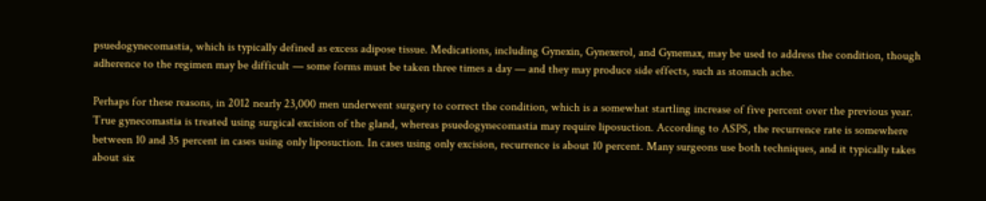psuedogynecomastia, which is typically defined as excess adipose tissue. Medications, including Gynexin, Gynexerol, and Gynemax, may be used to address the condition, though adherence to the regimen may be difficult — some forms must be taken three times a day — and they may produce side effects, such as stomach ache.

Perhaps for these reasons, in 2012 nearly 23,000 men underwent surgery to correct the condition, which is a somewhat startling increase of five percent over the previous year. True gynecomastia is treated using surgical excision of the gland, whereas psuedogynecomastia may require liposuction. According to ASPS, the recurrence rate is somewhere between 10 and 35 percent in cases using only liposuction. In cases using only excision, recurrence is about 10 percent. Many surgeons use both techniques, and it typically takes about six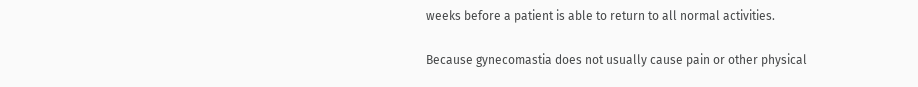weeks before a patient is able to return to all normal activities.

Because gynecomastia does not usually cause pain or other physical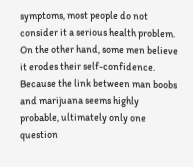symptoms, most people do not consider it a serious health problem. On the other hand, some men believe it erodes their self-confidence. Because the link between man boobs and marijuana seems highly probable, ultimately only one question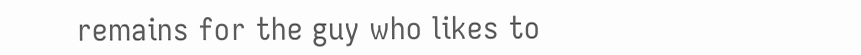remains for the guy who likes to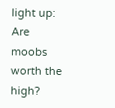light up: Are moobs worth the high?